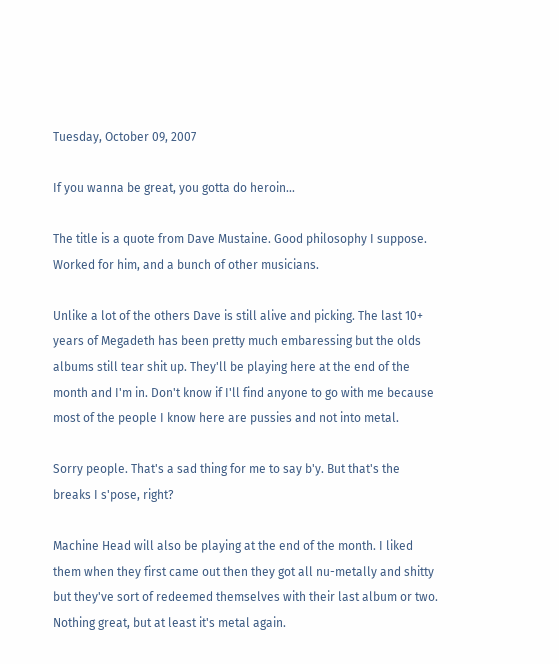Tuesday, October 09, 2007

If you wanna be great, you gotta do heroin...

The title is a quote from Dave Mustaine. Good philosophy I suppose. Worked for him, and a bunch of other musicians.

Unlike a lot of the others Dave is still alive and picking. The last 10+ years of Megadeth has been pretty much embaressing but the olds albums still tear shit up. They'll be playing here at the end of the month and I'm in. Don't know if I'll find anyone to go with me because most of the people I know here are pussies and not into metal.

Sorry people. That's a sad thing for me to say b'y. But that's the breaks I s'pose, right?

Machine Head will also be playing at the end of the month. I liked them when they first came out then they got all nu-metally and shitty but they've sort of redeemed themselves with their last album or two. Nothing great, but at least it's metal again.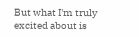But what I'm truly excited about is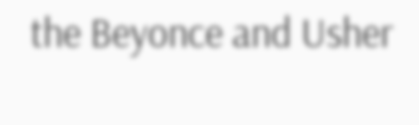the Beyonce and Usher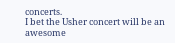concerts.
I bet the Usher concert will be an awesome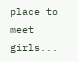place to meet girls...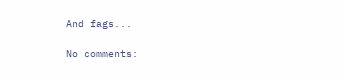And fags...

No comments: